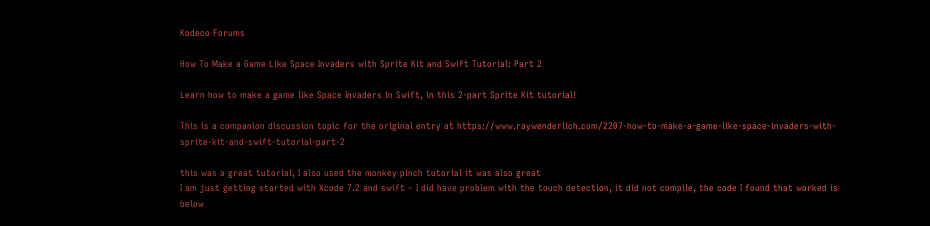Kodeco Forums

How To Make a Game Like Space Invaders with Sprite Kit and Swift Tutorial: Part 2

Learn how to make a game like Space Invaders in Swift, in this 2-part Sprite Kit tutorial!

This is a companion discussion topic for the original entry at https://www.raywenderlich.com/2207-how-to-make-a-game-like-space-invaders-with-sprite-kit-and-swift-tutorial-part-2

this was a great tutorial, I also used the monkey pinch tutorial it was also great
I am just getting started with Xcode 7.2 and swift – I did have problem with the touch detection, it did not compile, the code I found that worked is below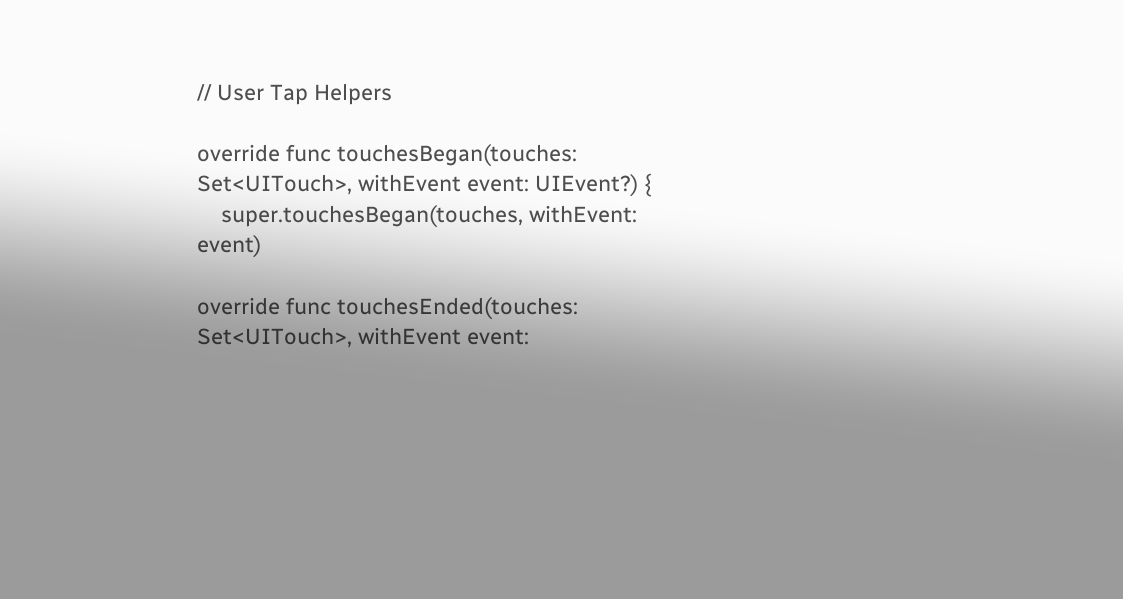// User Tap Helpers

override func touchesBegan(touches: Set<UITouch>, withEvent event: UIEvent?) {
    super.touchesBegan(touches, withEvent: event)

override func touchesEnded(touches: Set<UITouch>, withEvent event: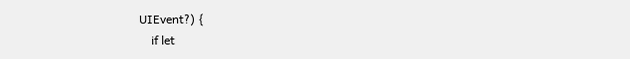UIEvent?) {
    if let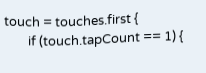touch = touches.first {
        if (touch.tapCount == 1) {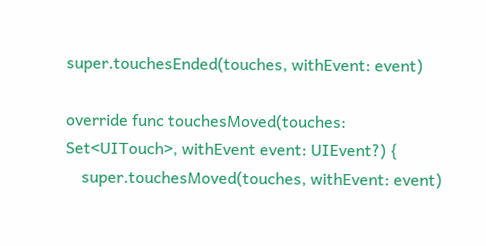super.touchesEnded(touches, withEvent: event)

override func touchesMoved(touches: Set<UITouch>, withEvent event: UIEvent?) {
    super.touchesMoved(touches, withEvent: event)